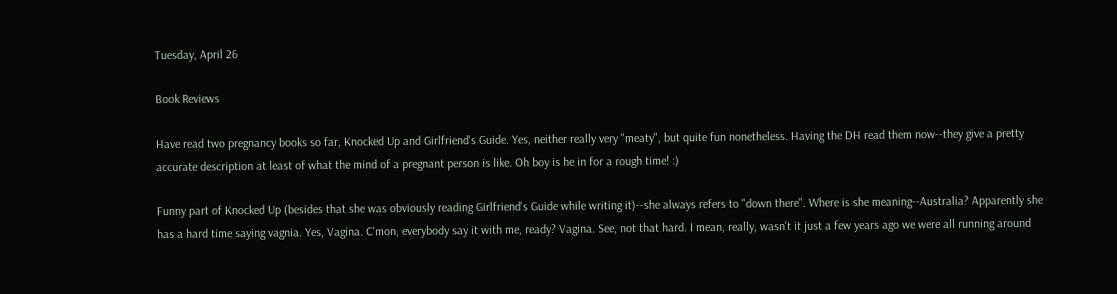Tuesday, April 26

Book Reviews

Have read two pregnancy books so far, Knocked Up and Girlfriend's Guide. Yes, neither really very "meaty", but quite fun nonetheless. Having the DH read them now--they give a pretty accurate description at least of what the mind of a pregnant person is like. Oh boy is he in for a rough time! :)

Funny part of Knocked Up (besides that she was obviously reading Girlfriend's Guide while writing it)--she always refers to "down there". Where is she meaning--Australia? Apparently she has a hard time saying vagnia. Yes, Vagina. C'mon, everybody say it with me, ready? Vagina. See, not that hard. I mean, really, wasn't it just a few years ago we were all running around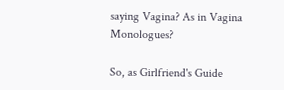saying Vagina? As in Vagina Monologues?

So, as Girlfriend's Guide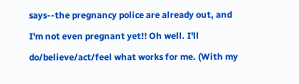says--the pregnancy police are already out, and I'm not even pregnant yet!! Oh well. I'll do/believe/act/feel what works for me. (With my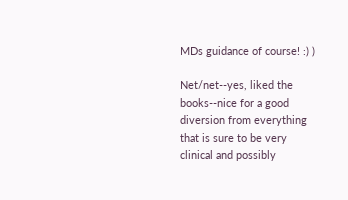MDs guidance of course! :) )

Net/net--yes, liked the books--nice for a good diversion from everything that is sure to be very clinical and possibly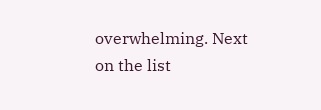overwhelming. Next on the list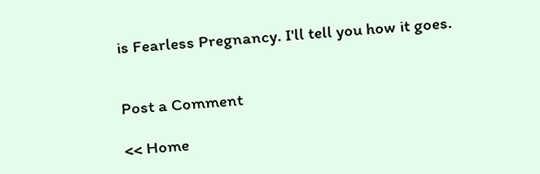is Fearless Pregnancy. I'll tell you how it goes.


Post a Comment

<< Home